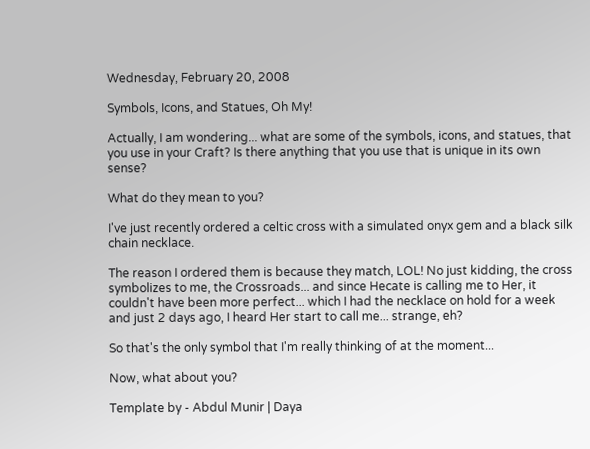Wednesday, February 20, 2008

Symbols, Icons, and Statues, Oh My!

Actually, I am wondering... what are some of the symbols, icons, and statues, that you use in your Craft? Is there anything that you use that is unique in its own sense?

What do they mean to you?

I've just recently ordered a celtic cross with a simulated onyx gem and a black silk chain necklace.

The reason I ordered them is because they match, LOL! No just kidding, the cross symbolizes to me, the Crossroads... and since Hecate is calling me to Her, it couldn't have been more perfect... which I had the necklace on hold for a week and just 2 days ago, I heard Her start to call me... strange, eh?

So that's the only symbol that I'm really thinking of at the moment...

Now, what about you?

Template by - Abdul Munir | Daya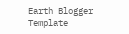Earth Blogger Template